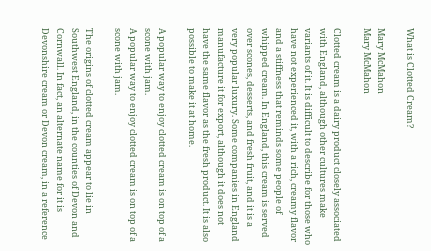What is Clotted Cream?

Mary McMahon
Mary McMahon

Clotted cream is a dairy product closely associated with England, although other cultures make variants of it. It is difficult to describe for those who have not experienced it, with a rich, creamy flavor and a stiffness that reminds some people of whipped cream. In England, this cream is served over scones, desserts, and fresh fruit, and it is a very popular luxury. Some companies in England manufacture it for export, although it does not have the same flavor as the fresh product. It is also possible to make it at home.

A popular way to enjoy clotted cream is on top of a scone with jam.
A popular way to enjoy clotted cream is on top of a scone with jam.

The origins of clotted cream appear to lie in Southwest England, in the counties of Devon and Cornwall. In fact, an alternate name for it is Devonshire cream or Devon cream, in a reference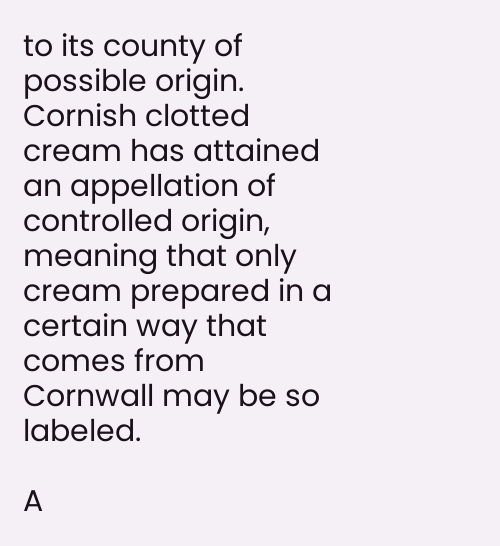to its county of possible origin. Cornish clotted cream has attained an appellation of controlled origin, meaning that only cream prepared in a certain way that comes from Cornwall may be so labeled.

A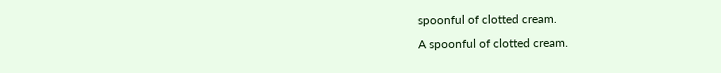spoonful of clotted cream.
A spoonful of clotted cream.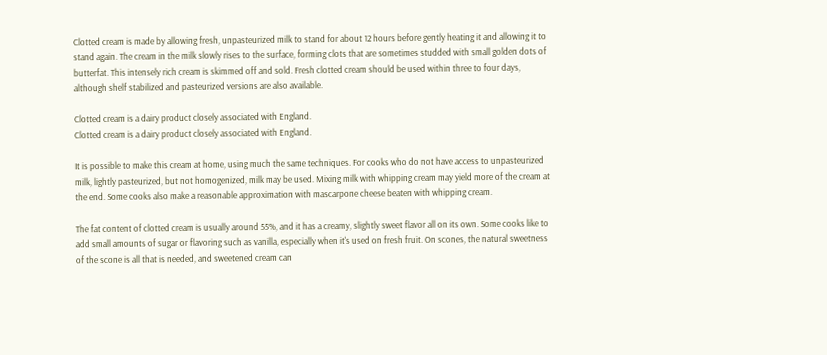Clotted cream is made by allowing fresh, unpasteurized milk to stand for about 12 hours before gently heating it and allowing it to stand again. The cream in the milk slowly rises to the surface, forming clots that are sometimes studded with small golden dots of butterfat. This intensely rich cream is skimmed off and sold. Fresh clotted cream should be used within three to four days, although shelf stabilized and pasteurized versions are also available.

Clotted cream is a dairy product closely associated with England.
Clotted cream is a dairy product closely associated with England.

It is possible to make this cream at home, using much the same techniques. For cooks who do not have access to unpasteurized milk, lightly pasteurized, but not homogenized, milk may be used. Mixing milk with whipping cream may yield more of the cream at the end. Some cooks also make a reasonable approximation with mascarpone cheese beaten with whipping cream.

The fat content of clotted cream is usually around 55%, and it has a creamy, slightly sweet flavor all on its own. Some cooks like to add small amounts of sugar or flavoring such as vanilla, especially when it's used on fresh fruit. On scones, the natural sweetness of the scone is all that is needed, and sweetened cream can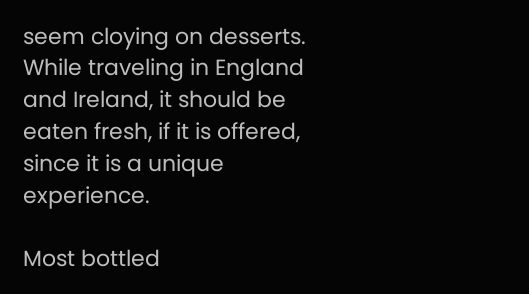seem cloying on desserts. While traveling in England and Ireland, it should be eaten fresh, if it is offered, since it is a unique experience.

Most bottled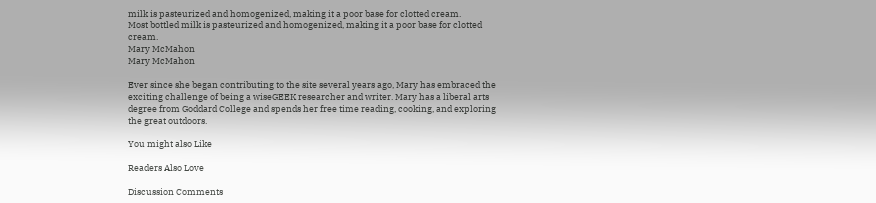milk is pasteurized and homogenized, making it a poor base for clotted cream.
Most bottled milk is pasteurized and homogenized, making it a poor base for clotted cream.
Mary McMahon
Mary McMahon

Ever since she began contributing to the site several years ago, Mary has embraced the exciting challenge of being a wiseGEEK researcher and writer. Mary has a liberal arts degree from Goddard College and spends her free time reading, cooking, and exploring the great outdoors.

You might also Like

Readers Also Love

Discussion Comments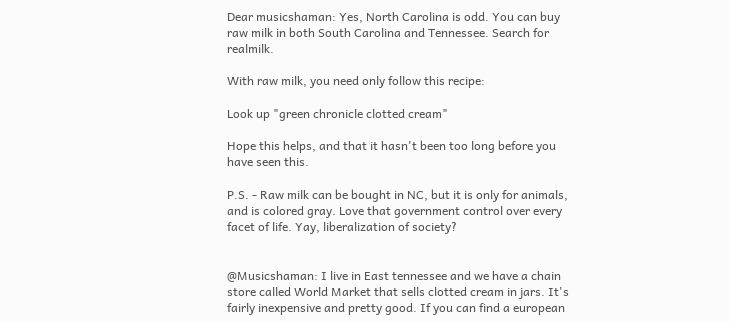Dear musicshaman: Yes, North Carolina is odd. You can buy raw milk in both South Carolina and Tennessee. Search for realmilk.

With raw milk, you need only follow this recipe:

Look up "green chronicle clotted cream"

Hope this helps, and that it hasn't been too long before you have seen this.

P.S. - Raw milk can be bought in NC, but it is only for animals, and is colored gray. Love that government control over every facet of life. Yay, liberalization of society?


@Musicshaman: I live in East tennessee and we have a chain store called World Market that sells clotted cream in jars. It's fairly inexpensive and pretty good. If you can find a european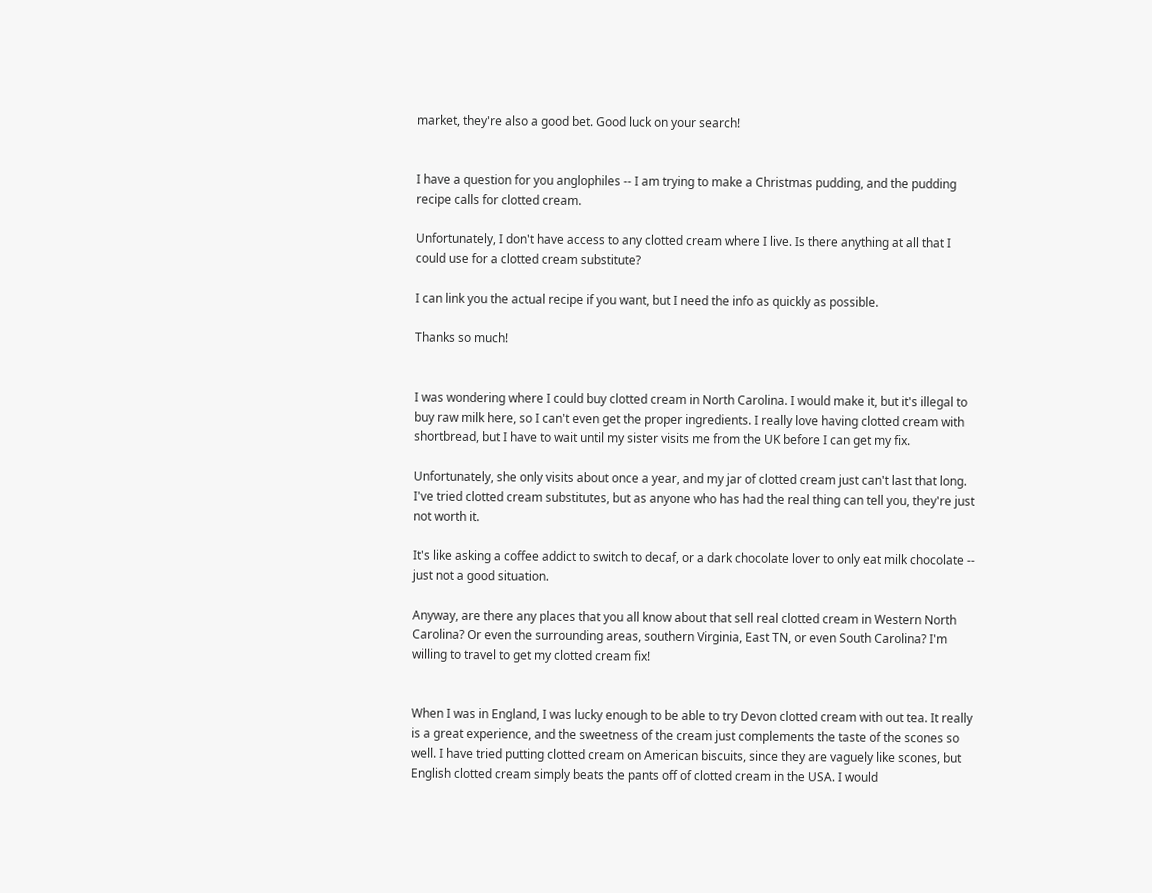market, they're also a good bet. Good luck on your search!


I have a question for you anglophiles -- I am trying to make a Christmas pudding, and the pudding recipe calls for clotted cream.

Unfortunately, I don't have access to any clotted cream where I live. Is there anything at all that I could use for a clotted cream substitute?

I can link you the actual recipe if you want, but I need the info as quickly as possible.

Thanks so much!


I was wondering where I could buy clotted cream in North Carolina. I would make it, but it's illegal to buy raw milk here, so I can't even get the proper ingredients. I really love having clotted cream with shortbread, but I have to wait until my sister visits me from the UK before I can get my fix.

Unfortunately, she only visits about once a year, and my jar of clotted cream just can't last that long. I've tried clotted cream substitutes, but as anyone who has had the real thing can tell you, they're just not worth it.

It's like asking a coffee addict to switch to decaf, or a dark chocolate lover to only eat milk chocolate -- just not a good situation.

Anyway, are there any places that you all know about that sell real clotted cream in Western North Carolina? Or even the surrounding areas, southern Virginia, East TN, or even South Carolina? I'm willing to travel to get my clotted cream fix!


When I was in England, I was lucky enough to be able to try Devon clotted cream with out tea. It really is a great experience, and the sweetness of the cream just complements the taste of the scones so well. I have tried putting clotted cream on American biscuits, since they are vaguely like scones, but English clotted cream simply beats the pants off of clotted cream in the USA. I would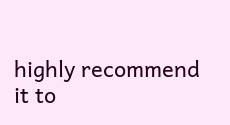highly recommend it to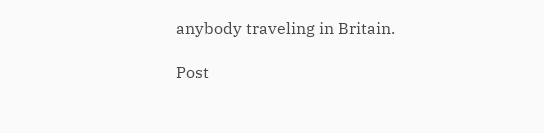anybody traveling in Britain.

Post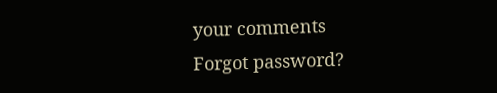your comments
Forgot password?